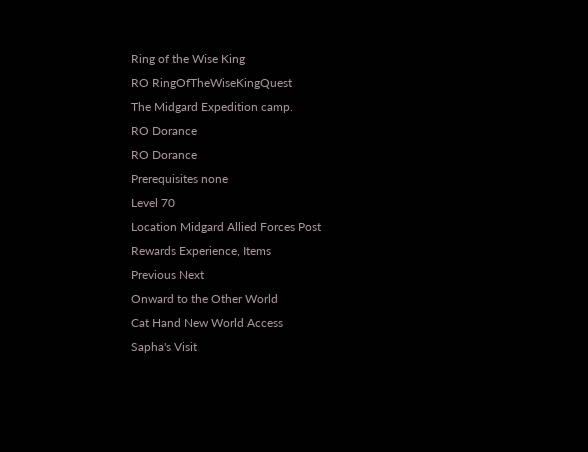Ring of the Wise King
RO RingOfTheWiseKingQuest
The Midgard Expedition camp.
RO Dorance
RO Dorance
Prerequisites none
Level 70
Location Midgard Allied Forces Post
Rewards Experience, Items
Previous Next
Onward to the Other World
Cat Hand New World Access
Sapha's Visit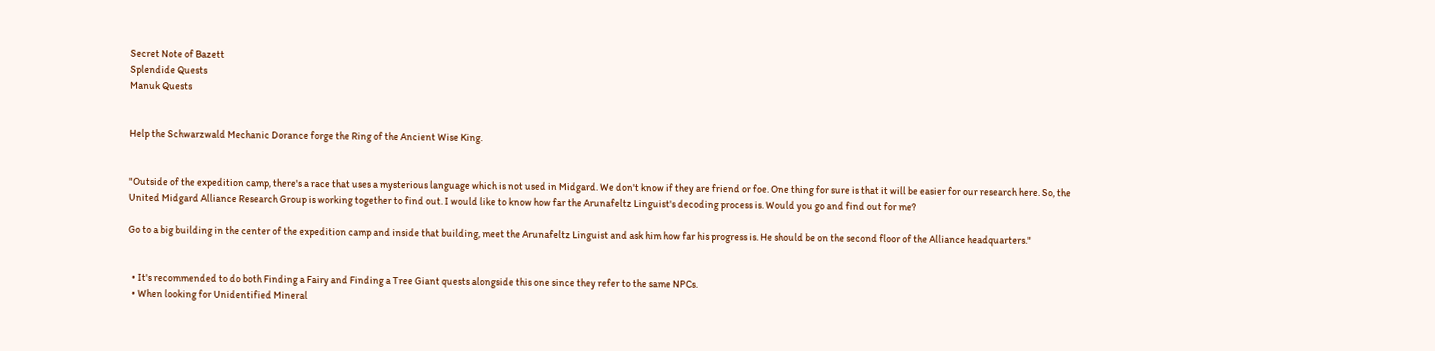Secret Note of Bazett
Splendide Quests
Manuk Quests


Help the Schwarzwald Mechanic Dorance forge the Ring of the Ancient Wise King.


"Outside of the expedition camp, there's a race that uses a mysterious language which is not used in Midgard. We don't know if they are friend or foe. One thing for sure is that it will be easier for our research here. So, the United Midgard Alliance Research Group is working together to find out. I would like to know how far the Arunafeltz Linguist's decoding process is. Would you go and find out for me?

Go to a big building in the center of the expedition camp and inside that building, meet the Arunafeltz Linguist and ask him how far his progress is. He should be on the second floor of the Alliance headquarters."


  • It's recommended to do both Finding a Fairy and Finding a Tree Giant quests alongside this one since they refer to the same NPCs.
  • When looking for Unidentified Mineral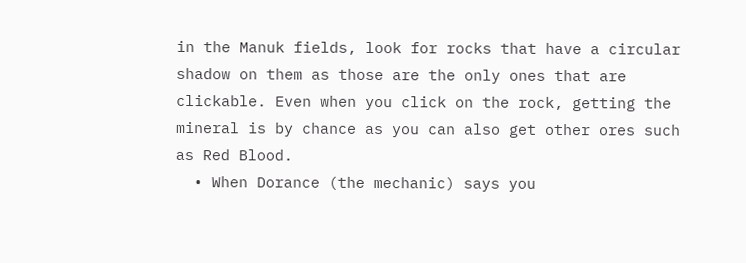in the Manuk fields, look for rocks that have a circular shadow on them as those are the only ones that are clickable. Even when you click on the rock, getting the mineral is by chance as you can also get other ores such as Red Blood.
  • When Dorance (the mechanic) says you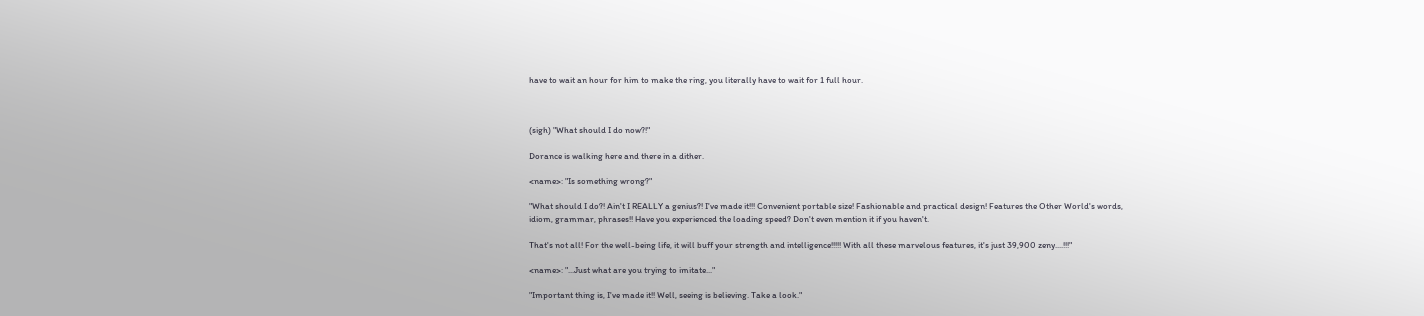have to wait an hour for him to make the ring, you literally have to wait for 1 full hour.



(sigh) "What should I do now?!"

Dorance is walking here and there in a dither.

<name>: "Is something wrong?"

"What should I do?! Ain't I REALLY a genius?! I've made it!!! Convenient portable size! Fashionable and practical design! Features the Other World's words, idiom, grammar, phrases!! Have you experienced the loading speed? Don't even mention it if you haven't.

That's not all! For the well-being life, it will buff your strength and intelligence!!!!! With all these marvelous features, it's just 39,900 zeny....!!!"

<name>: "...Just what are you trying to imitate..."

"Important thing is, I've made it!! Well, seeing is believing. Take a look."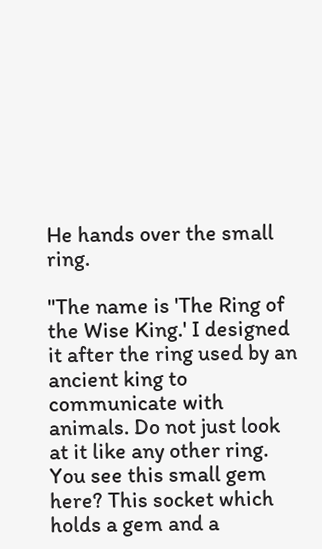He hands over the small ring.

"The name is 'The Ring of the Wise King.' I designed it after the ring used by an ancient king to communicate with animals. Do not just look at it like any other ring. You see this small gem here? This socket which holds a gem and a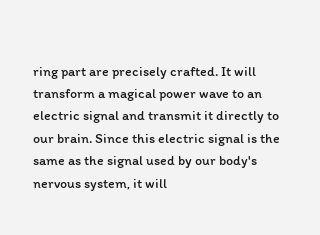ring part are precisely crafted. It will transform a magical power wave to an electric signal and transmit it directly to our brain. Since this electric signal is the same as the signal used by our body's nervous system, it will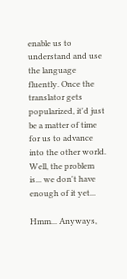enable us to understand and use the language fluently. Once the translator gets popularized, it'd just be a matter of time for us to advance into the other world. Well, the problem is... we don't have enough of it yet...

Hmm... Anyways,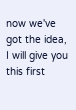now we've got the idea, I will give you this first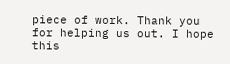piece of work. Thank you for helping us out. I hope this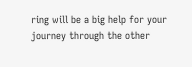ring will be a big help for your journey through the other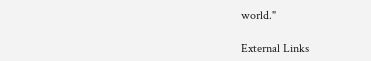world."

External Links